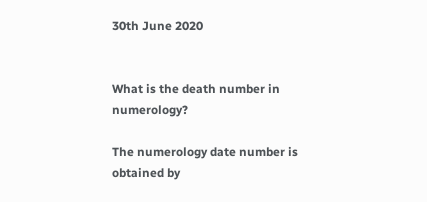30th June 2020


What is the death number in numerology?

The numerology date number is obtained by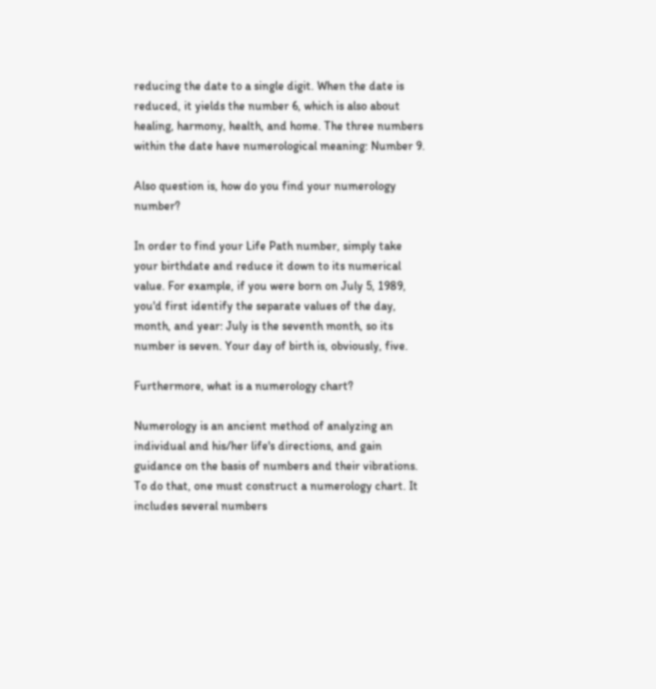reducing the date to a single digit. When the date is reduced, it yields the number 6, which is also about healing, harmony, health, and home. The three numbers within the date have numerological meaning: Number 9.

Also question is, how do you find your numerology number?

In order to find your Life Path number, simply take your birthdate and reduce it down to its numerical value. For example, if you were born on July 5, 1989, you'd first identify the separate values of the day, month, and year: July is the seventh month, so its number is seven. Your day of birth is, obviously, five.

Furthermore, what is a numerology chart?

Numerology is an ancient method of analyzing an individual and his/her life's directions, and gain guidance on the basis of numbers and their vibrations. To do that, one must construct a numerology chart. It includes several numbers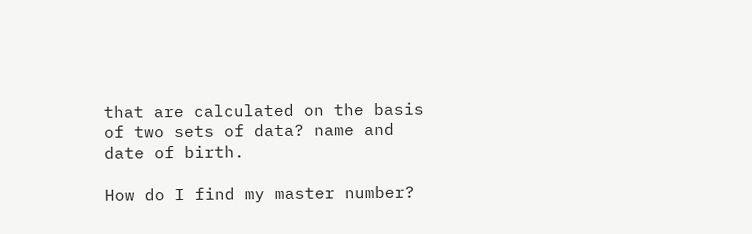that are calculated on the basis of two sets of data? name and date of birth.

How do I find my master number?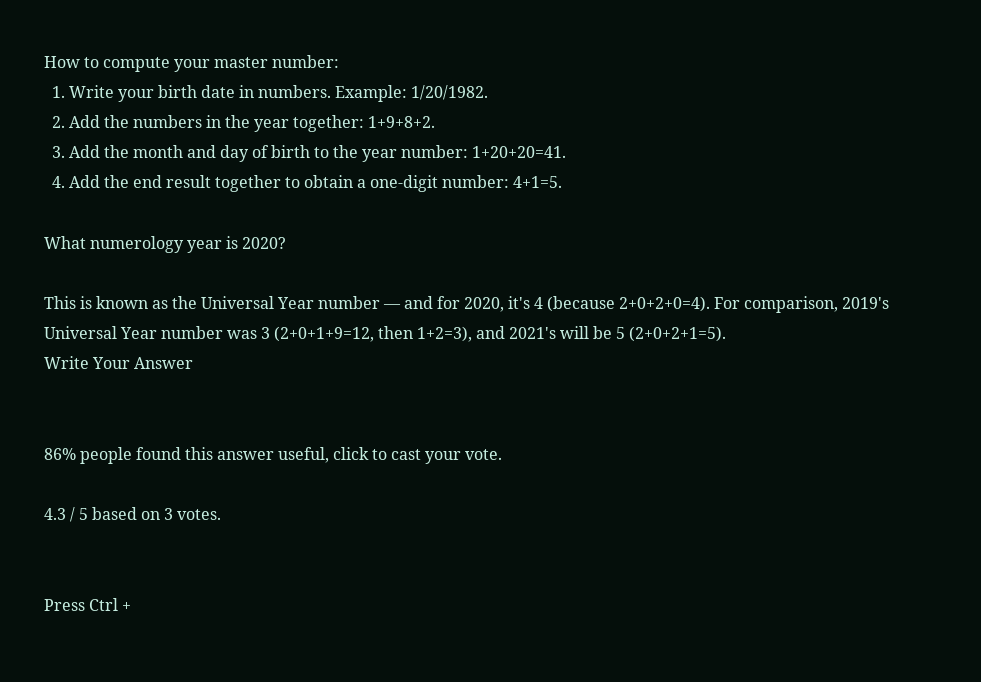How to compute your master number:
  1. Write your birth date in numbers. Example: 1/20/1982.
  2. Add the numbers in the year together: 1+9+8+2.
  3. Add the month and day of birth to the year number: 1+20+20=41.
  4. Add the end result together to obtain a one-digit number: 4+1=5.

What numerology year is 2020?

This is known as the Universal Year number — and for 2020, it's 4 (because 2+0+2+0=4). For comparison, 2019's Universal Year number was 3 (2+0+1+9=12, then 1+2=3), and 2021's will be 5 (2+0+2+1=5).
Write Your Answer


86% people found this answer useful, click to cast your vote.

4.3 / 5 based on 3 votes.


Press Ctrl +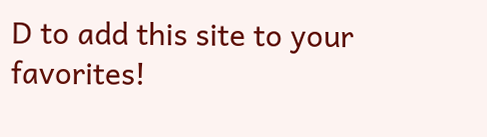D to add this site to your favorites!